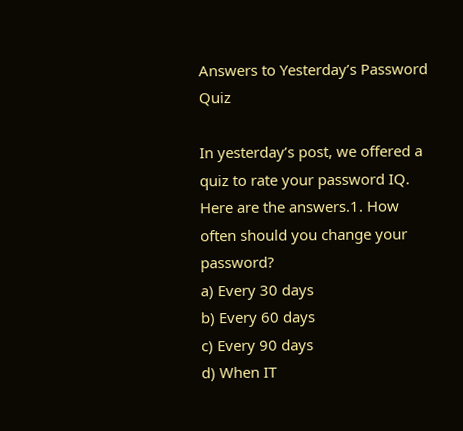Answers to Yesterday’s Password Quiz

In yesterday’s post, we offered a quiz to rate your password IQ. Here are the answers.1. How often should you change your password?
a) Every 30 days
b) Every 60 days
c) Every 90 days
d) When IT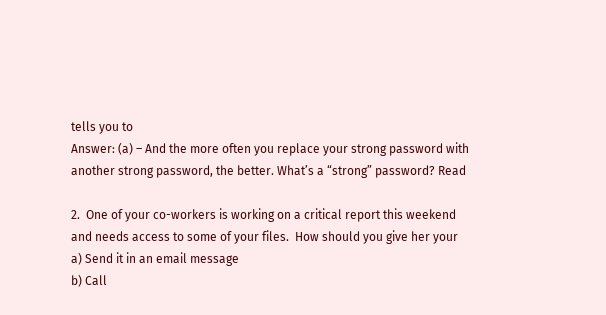tells you to
Answer: (a) – And the more often you replace your strong password with
another strong password, the better. What’s a “strong” password? Read

2.  One of your co-workers is working on a critical report this weekend
and needs access to some of your files.  How should you give her your
a) Send it in an email message
b) Call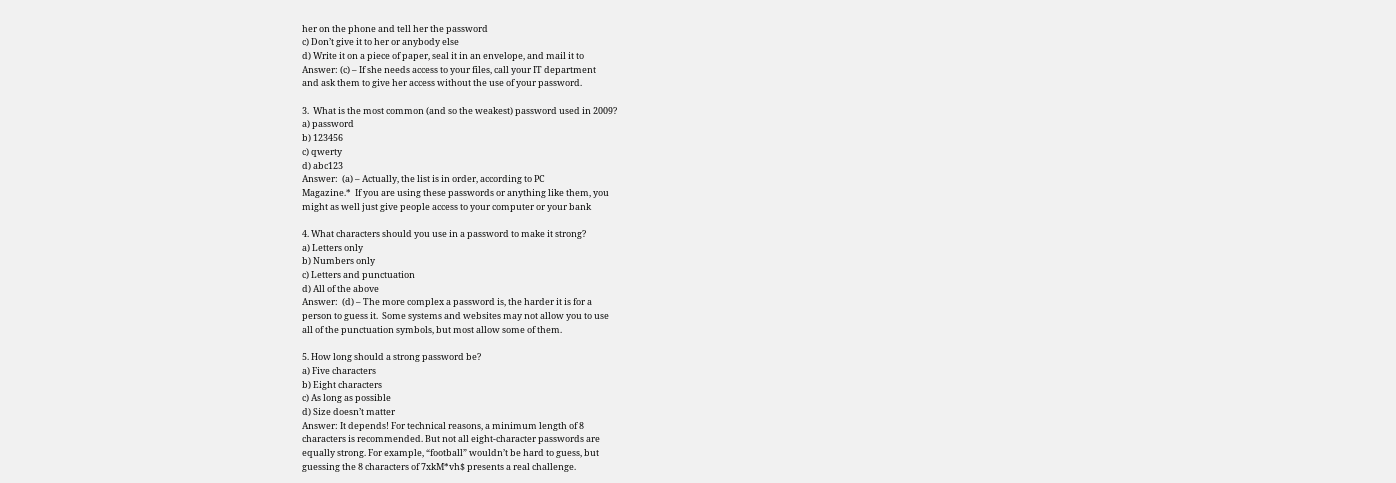her on the phone and tell her the password
c) Don’t give it to her or anybody else
d) Write it on a piece of paper, seal it in an envelope, and mail it to
Answer: (c) – If she needs access to your files, call your IT department
and ask them to give her access without the use of your password.

3.  What is the most common (and so the weakest) password used in 2009?
a) password
b) 123456
c) qwerty
d) abc123
Answer:  (a) – Actually, the list is in order, according to PC
Magazine.*  If you are using these passwords or anything like them, you
might as well just give people access to your computer or your bank

4. What characters should you use in a password to make it strong?
a) Letters only
b) Numbers only
c) Letters and punctuation
d) All of the above
Answer:  (d) – The more complex a password is, the harder it is for a
person to guess it.  Some systems and websites may not allow you to use
all of the punctuation symbols, but most allow some of them.

5. How long should a strong password be?
a) Five characters
b) Eight characters
c) As long as possible
d) Size doesn’t matter
Answer: It depends! For technical reasons, a minimum length of 8
characters is recommended. But not all eight-character passwords are
equally strong. For example, “football” wouldn’t be hard to guess, but
guessing the 8 characters of 7xkM*vh$ presents a real challenge.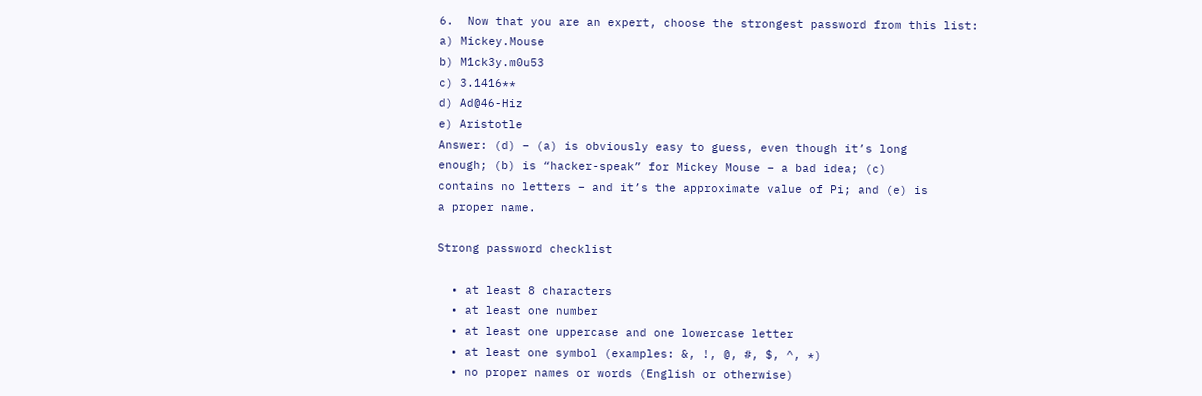6.  Now that you are an expert, choose the strongest password from this list:
a) Mickey.Mouse
b) M1ck3y.m0u53
c) 3.1416**
d) Ad@46-Hiz
e) Aristotle
Answer: (d) – (a) is obviously easy to guess, even though it’s long
enough; (b) is “hacker-speak” for Mickey Mouse – a bad idea; (c)
contains no letters – and it’s the approximate value of Pi; and (e) is
a proper name.

Strong password checklist

  • at least 8 characters
  • at least one number
  • at least one uppercase and one lowercase letter
  • at least one symbol (examples: &, !, @, #, $, ^, *)
  • no proper names or words (English or otherwise)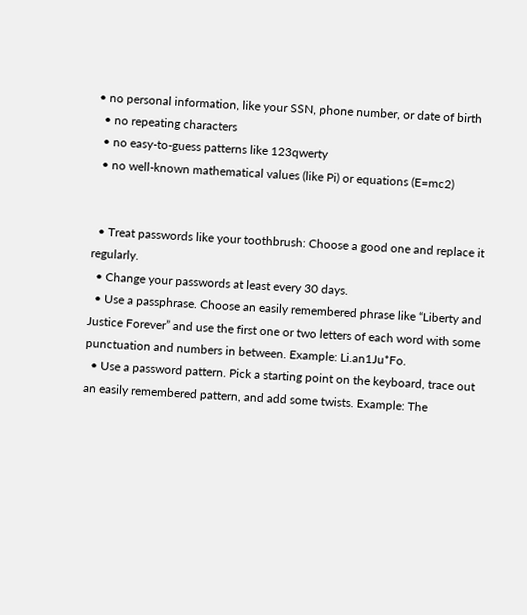• no personal information, like your SSN, phone number, or date of birth
  • no repeating characters
  • no easy-to-guess patterns like 123qwerty
  • no well-known mathematical values (like Pi) or equations (E=mc2)


  • Treat passwords like your toothbrush: Choose a good one and replace it regularly.
  • Change your passwords at least every 30 days.
  • Use a passphrase. Choose an easily remembered phrase like “Liberty and Justice Forever” and use the first one or two letters of each word with some punctuation and numbers in between. Example: Li.an1Ju*Fo.
  • Use a password pattern. Pick a starting point on the keyboard, trace out an easily remembered pattern, and add some twists. Example: The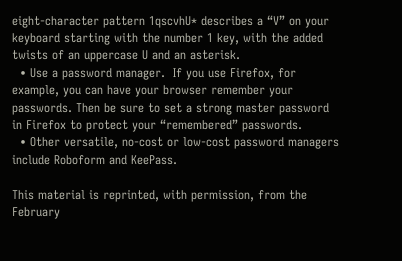eight-character pattern 1qscvhU* describes a “V” on your keyboard starting with the number 1 key, with the added twists of an uppercase U and an asterisk.
  • Use a password manager.  If you use Firefox, for example, you can have your browser remember your passwords. Then be sure to set a strong master password in Firefox to protect your “remembered” passwords.
  • Other versatile, no-cost or low-cost password managers include Roboform and KeePass.

This material is reprinted, with permission, from the February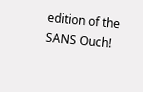edition of the SANS Ouch!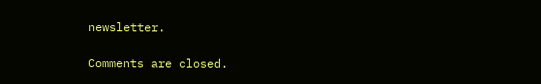newsletter.

Comments are closed.